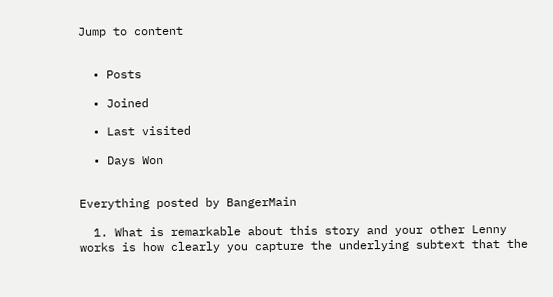Jump to content


  • Posts

  • Joined

  • Last visited

  • Days Won


Everything posted by BangerMain

  1. What is remarkable about this story and your other Lenny works is how clearly you capture the underlying subtext that the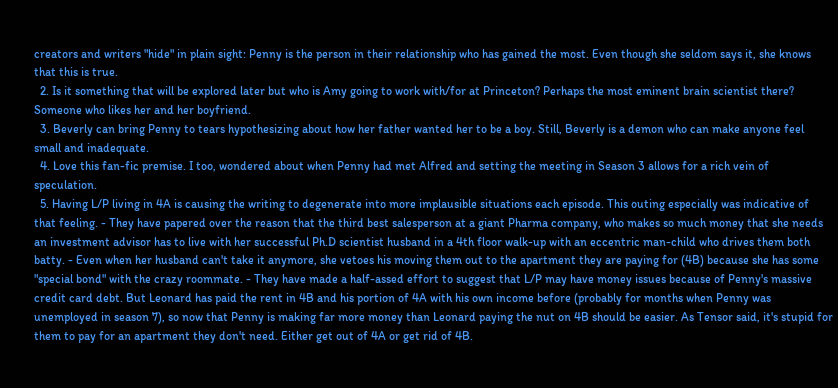creators and writers "hide" in plain sight: Penny is the person in their relationship who has gained the most. Even though she seldom says it, she knows that this is true.
  2. Is it something that will be explored later but who is Amy going to work with/for at Princeton? Perhaps the most eminent brain scientist there? Someone who likes her and her boyfriend.
  3. Beverly can bring Penny to tears hypothesizing about how her father wanted her to be a boy. Still, Beverly is a demon who can make anyone feel small and inadequate.
  4. Love this fan-fic premise. I too, wondered about when Penny had met Alfred and setting the meeting in Season 3 allows for a rich vein of speculation.
  5. Having L/P living in 4A is causing the writing to degenerate into more implausible situations each episode. This outing especially was indicative of that feeling. - They have papered over the reason that the third best salesperson at a giant Pharma company, who makes so much money that she needs an investment advisor has to live with her successful Ph.D scientist husband in a 4th floor walk-up with an eccentric man-child who drives them both batty. - Even when her husband can't take it anymore, she vetoes his moving them out to the apartment they are paying for (4B) because she has some "special bond" with the crazy roommate. - They have made a half-assed effort to suggest that L/P may have money issues because of Penny's massive credit card debt. But Leonard has paid the rent in 4B and his portion of 4A with his own income before (probably for months when Penny was unemployed in season 7), so now that Penny is making far more money than Leonard paying the nut on 4B should be easier. As Tensor said, it's stupid for them to pay for an apartment they don't need. Either get out of 4A or get rid of 4B.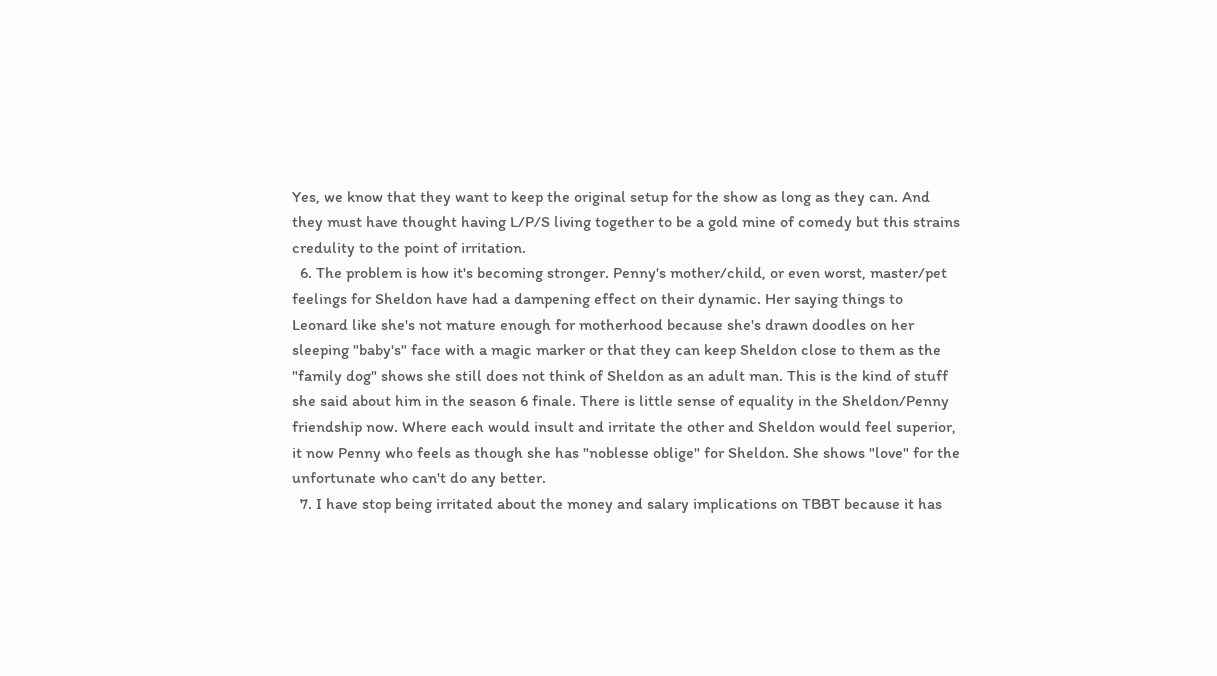Yes, we know that they want to keep the original setup for the show as long as they can. And they must have thought having L/P/S living together to be a gold mine of comedy but this strains credulity to the point of irritation.
  6. The problem is how it's becoming stronger. Penny's mother/child, or even worst, master/pet feelings for Sheldon have had a dampening effect on their dynamic. Her saying things to Leonard like she's not mature enough for motherhood because she's drawn doodles on her sleeping "baby's" face with a magic marker or that they can keep Sheldon close to them as the "family dog" shows she still does not think of Sheldon as an adult man. This is the kind of stuff she said about him in the season 6 finale. There is little sense of equality in the Sheldon/Penny friendship now. Where each would insult and irritate the other and Sheldon would feel superior, it now Penny who feels as though she has "noblesse oblige" for Sheldon. She shows "love" for the unfortunate who can't do any better.
  7. I have stop being irritated about the money and salary implications on TBBT because it has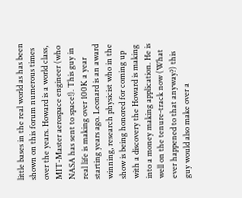little bases in the real world as has been shown on this forum numerous times over the years. Howard is a world class, MIT-Master aerospace engineer (who NASA has sent to space!). This guy in real life is making over 100K a year starting years ago. Leonard is an award winning, research physicist who in the show is being honored for coming up with a discovery the Howard is making into a money making application. He is well on the tenure-track now (What ever happened to that anyway?) this guy would also make over a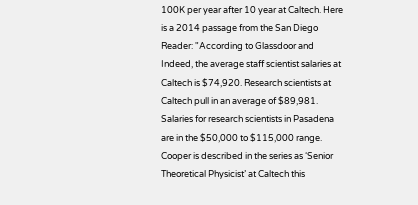100K per year after 10 year at Caltech. Here is a 2014 passage from the San Diego Reader: "According to Glassdoor and Indeed, the average staff scientist salaries at Caltech is $74,920. Research scientists at Caltech pull in an average of $89,981. Salaries for research scientists in Pasadena are in the $50,000 to $115,000 range. Cooper is described in the series as ‘Senior Theoretical Physicist’ at Caltech this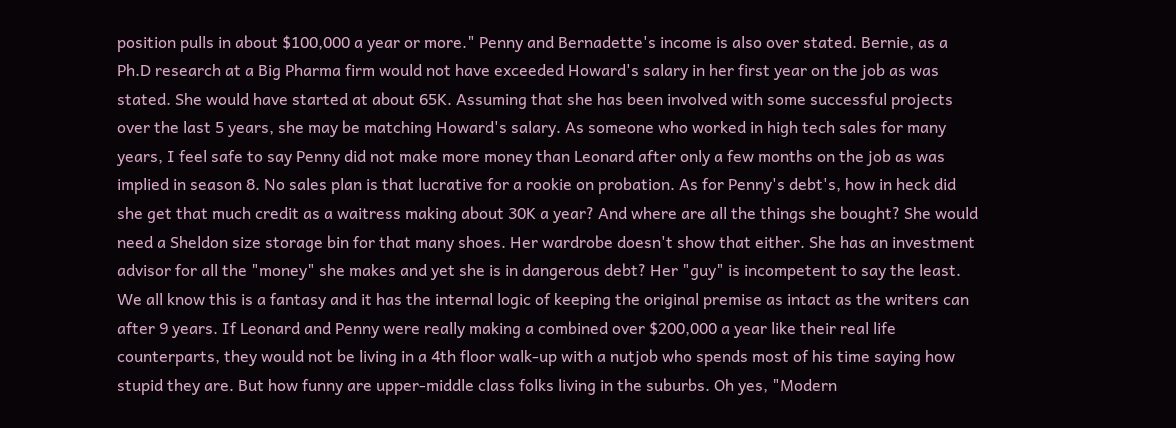position pulls in about $100,000 a year or more." Penny and Bernadette's income is also over stated. Bernie, as a Ph.D research at a Big Pharma firm would not have exceeded Howard's salary in her first year on the job as was stated. She would have started at about 65K. Assuming that she has been involved with some successful projects over the last 5 years, she may be matching Howard's salary. As someone who worked in high tech sales for many years, I feel safe to say Penny did not make more money than Leonard after only a few months on the job as was implied in season 8. No sales plan is that lucrative for a rookie on probation. As for Penny's debt's, how in heck did she get that much credit as a waitress making about 30K a year? And where are all the things she bought? She would need a Sheldon size storage bin for that many shoes. Her wardrobe doesn't show that either. She has an investment advisor for all the "money" she makes and yet she is in dangerous debt? Her "guy" is incompetent to say the least. We all know this is a fantasy and it has the internal logic of keeping the original premise as intact as the writers can after 9 years. If Leonard and Penny were really making a combined over $200,000 a year like their real life counterparts, they would not be living in a 4th floor walk-up with a nutjob who spends most of his time saying how stupid they are. But how funny are upper-middle class folks living in the suburbs. Oh yes, "Modern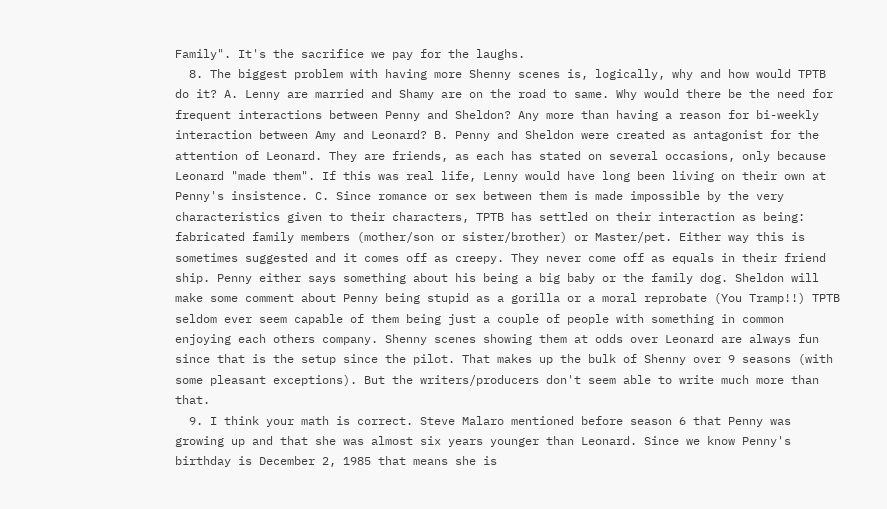Family". It's the sacrifice we pay for the laughs.
  8. The biggest problem with having more Shenny scenes is, logically, why and how would TPTB do it? A. Lenny are married and Shamy are on the road to same. Why would there be the need for frequent interactions between Penny and Sheldon? Any more than having a reason for bi-weekly interaction between Amy and Leonard? B. Penny and Sheldon were created as antagonist for the attention of Leonard. They are friends, as each has stated on several occasions, only because Leonard "made them". If this was real life, Lenny would have long been living on their own at Penny's insistence. C. Since romance or sex between them is made impossible by the very characteristics given to their characters, TPTB has settled on their interaction as being: fabricated family members (mother/son or sister/brother) or Master/pet. Either way this is sometimes suggested and it comes off as creepy. They never come off as equals in their friend ship. Penny either says something about his being a big baby or the family dog. Sheldon will make some comment about Penny being stupid as a gorilla or a moral reprobate (You Tramp!!) TPTB seldom ever seem capable of them being just a couple of people with something in common enjoying each others company. Shenny scenes showing them at odds over Leonard are always fun since that is the setup since the pilot. That makes up the bulk of Shenny over 9 seasons (with some pleasant exceptions). But the writers/producers don't seem able to write much more than that.
  9. I think your math is correct. Steve Malaro mentioned before season 6 that Penny was growing up and that she was almost six years younger than Leonard. Since we know Penny's birthday is December 2, 1985 that means she is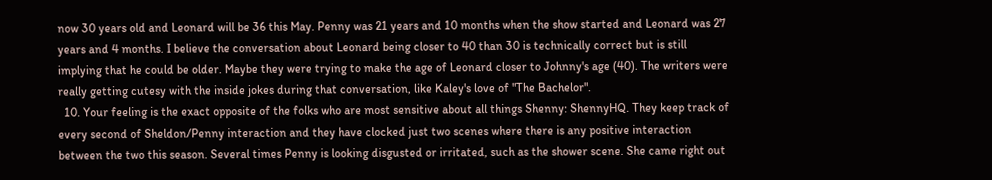now 30 years old and Leonard will be 36 this May. Penny was 21 years and 10 months when the show started and Leonard was 27 years and 4 months. I believe the conversation about Leonard being closer to 40 than 30 is technically correct but is still implying that he could be older. Maybe they were trying to make the age of Leonard closer to Johnny's age (40). The writers were really getting cutesy with the inside jokes during that conversation, like Kaley's love of "The Bachelor".
  10. Your feeling is the exact opposite of the folks who are most sensitive about all things Shenny: ShennyHQ. They keep track of every second of Sheldon/Penny interaction and they have clocked just two scenes where there is any positive interaction between the two this season. Several times Penny is looking disgusted or irritated, such as the shower scene. She came right out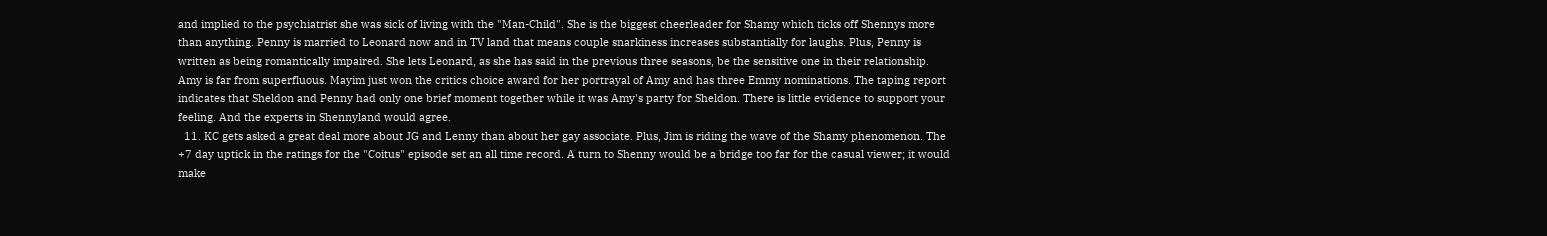and implied to the psychiatrist she was sick of living with the "Man-Child". She is the biggest cheerleader for Shamy which ticks off Shennys more than anything. Penny is married to Leonard now and in TV land that means couple snarkiness increases substantially for laughs. Plus, Penny is written as being romantically impaired. She lets Leonard, as she has said in the previous three seasons, be the sensitive one in their relationship. Amy is far from superfluous. Mayim just won the critics choice award for her portrayal of Amy and has three Emmy nominations. The taping report indicates that Sheldon and Penny had only one brief moment together while it was Amy's party for Sheldon. There is little evidence to support your feeling. And the experts in Shennyland would agree.
  11. KC gets asked a great deal more about JG and Lenny than about her gay associate. Plus, Jim is riding the wave of the Shamy phenomenon. The +7 day uptick in the ratings for the "Coitus" episode set an all time record. A turn to Shenny would be a bridge too far for the casual viewer; it would make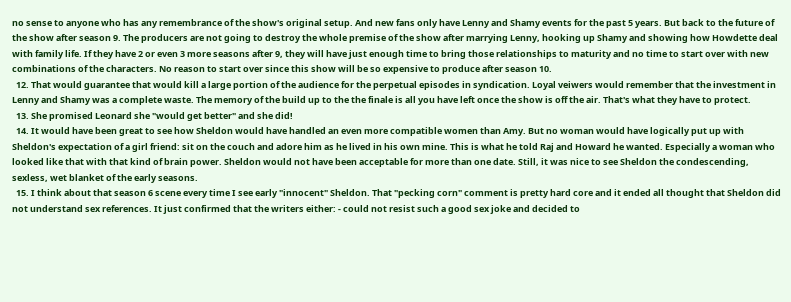no sense to anyone who has any remembrance of the show's original setup. And new fans only have Lenny and Shamy events for the past 5 years. But back to the future of the show after season 9. The producers are not going to destroy the whole premise of the show after marrying Lenny, hooking up Shamy and showing how Howdette deal with family life. If they have 2 or even 3 more seasons after 9, they will have just enough time to bring those relationships to maturity and no time to start over with new combinations of the characters. No reason to start over since this show will be so expensive to produce after season 10.
  12. That would guarantee that would kill a large portion of the audience for the perpetual episodes in syndication. Loyal veiwers would remember that the investment in Lenny and Shamy was a complete waste. The memory of the build up to the the finale is all you have left once the show is off the air. That's what they have to protect.
  13. She promised Leonard she "would get better" and she did!
  14. It would have been great to see how Sheldon would have handled an even more compatible women than Amy. But no woman would have logically put up with Sheldon's expectation of a girl friend: sit on the couch and adore him as he lived in his own mine. This is what he told Raj and Howard he wanted. Especially a woman who looked like that with that kind of brain power. Sheldon would not have been acceptable for more than one date. Still, it was nice to see Sheldon the condescending, sexless, wet blanket of the early seasons.
  15. I think about that season 6 scene every time I see early "innocent" Sheldon. That "pecking corn" comment is pretty hard core and it ended all thought that Sheldon did not understand sex references. It just confirmed that the writers either: - could not resist such a good sex joke and decided to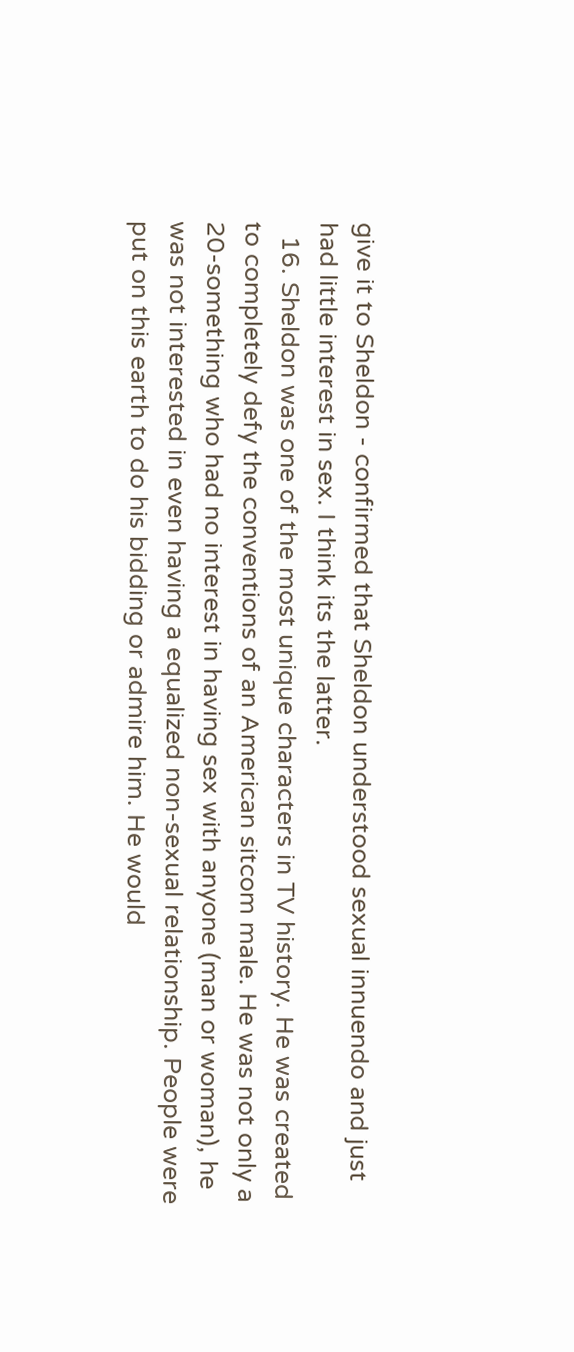give it to Sheldon - confirmed that Sheldon understood sexual innuendo and just had little interest in sex. I think its the latter.
  16. Sheldon was one of the most unique characters in TV history. He was created to completely defy the conventions of an American sitcom male. He was not only a 20-something who had no interest in having sex with anyone (man or woman), he was not interested in even having a equalized non-sexual relationship. People were put on this earth to do his bidding or admire him. He would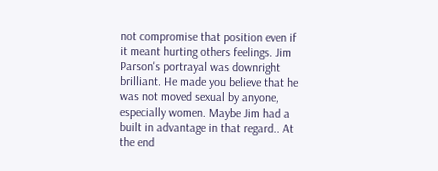not compromise that position even if it meant hurting others feelings. Jim Parson's portrayal was downright brilliant. He made you believe that he was not moved sexual by anyone, especially women. Maybe Jim had a built in advantage in that regard.. At the end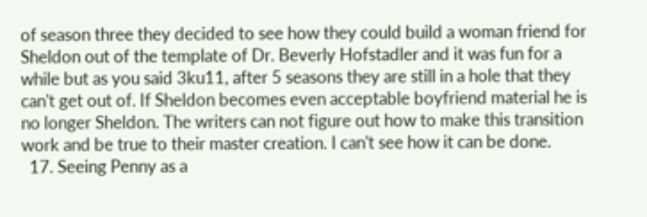of season three they decided to see how they could build a woman friend for Sheldon out of the template of Dr. Beverly Hofstadler and it was fun for a while but as you said 3ku11, after 5 seasons they are still in a hole that they can't get out of. If Sheldon becomes even acceptable boyfriend material he is no longer Sheldon. The writers can not figure out how to make this transition work and be true to their master creation. I can't see how it can be done.
  17. Seeing Penny as a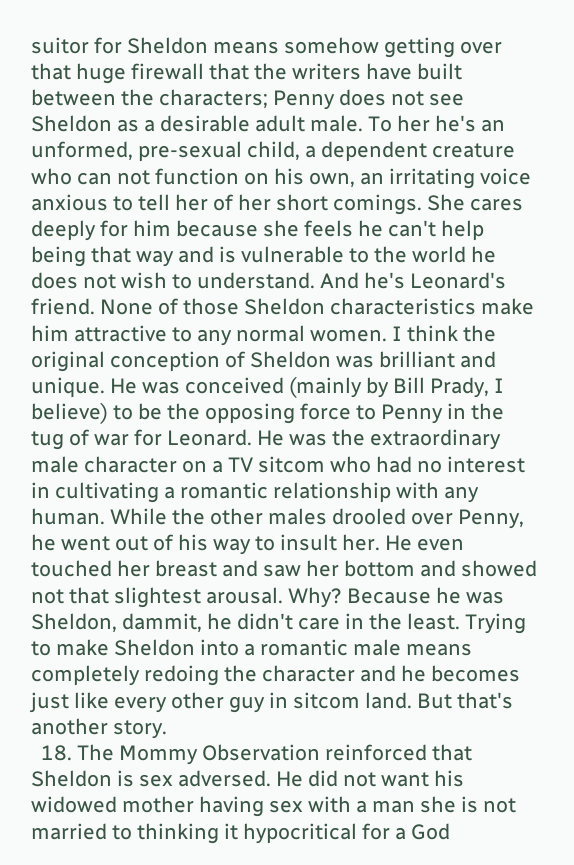suitor for Sheldon means somehow getting over that huge firewall that the writers have built between the characters; Penny does not see Sheldon as a desirable adult male. To her he's an unformed, pre-sexual child, a dependent creature who can not function on his own, an irritating voice anxious to tell her of her short comings. She cares deeply for him because she feels he can't help being that way and is vulnerable to the world he does not wish to understand. And he's Leonard's friend. None of those Sheldon characteristics make him attractive to any normal women. I think the original conception of Sheldon was brilliant and unique. He was conceived (mainly by Bill Prady, I believe) to be the opposing force to Penny in the tug of war for Leonard. He was the extraordinary male character on a TV sitcom who had no interest in cultivating a romantic relationship with any human. While the other males drooled over Penny, he went out of his way to insult her. He even touched her breast and saw her bottom and showed not that slightest arousal. Why? Because he was Sheldon, dammit, he didn't care in the least. Trying to make Sheldon into a romantic male means completely redoing the character and he becomes just like every other guy in sitcom land. But that's another story.
  18. The Mommy Observation reinforced that Sheldon is sex adversed. He did not want his widowed mother having sex with a man she is not married to thinking it hypocritical for a God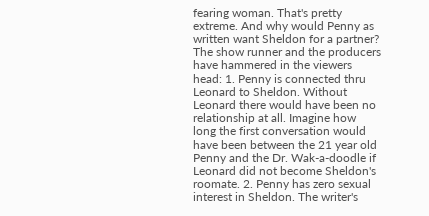fearing woman. That's pretty extreme. And why would Penny as written want Sheldon for a partner? The show runner and the producers have hammered in the viewers head: 1. Penny is connected thru Leonard to Sheldon. Without Leonard there would have been no relationship at all. Imagine how long the first conversation would have been between the 21 year old Penny and the Dr. Wak-a-doodle if Leonard did not become Sheldon's roomate. 2. Penny has zero sexual interest in Sheldon. The writer's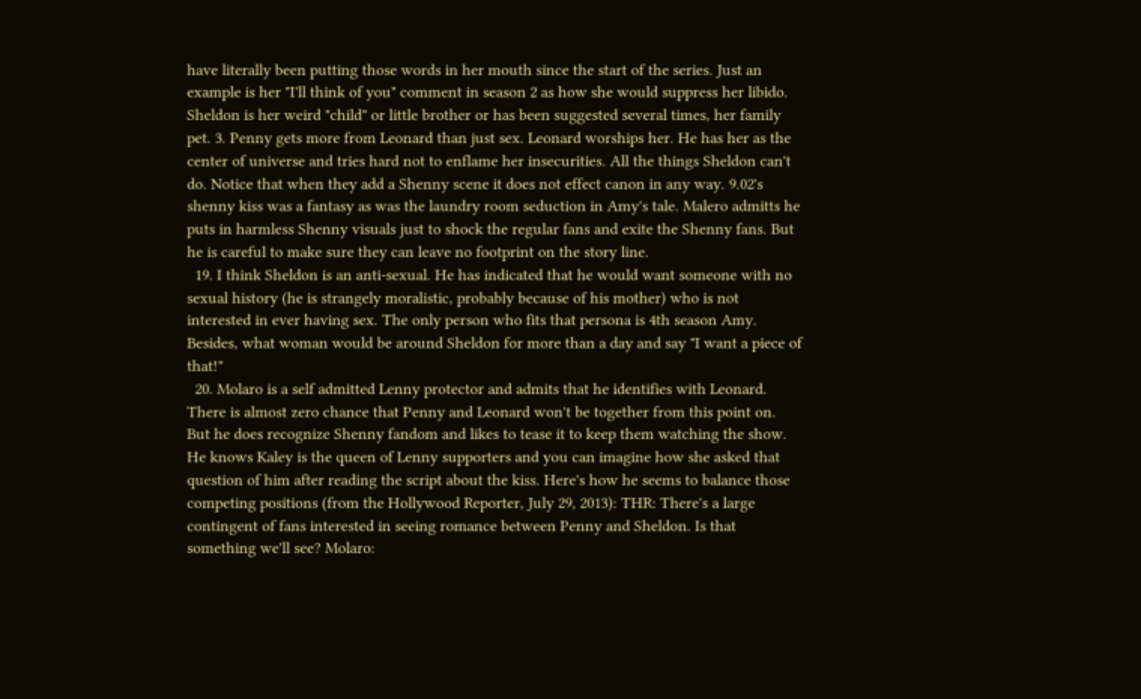have literally been putting those words in her mouth since the start of the series. Just an example is her "I'll think of you" comment in season 2 as how she would suppress her libido. Sheldon is her weird "child" or little brother or has been suggested several times, her family pet. 3. Penny gets more from Leonard than just sex. Leonard worships her. He has her as the center of universe and tries hard not to enflame her insecurities. All the things Sheldon can't do. Notice that when they add a Shenny scene it does not effect canon in any way. 9.02's shenny kiss was a fantasy as was the laundry room seduction in Amy's tale. Malero admitts he puts in harmless Shenny visuals just to shock the regular fans and exite the Shenny fans. But he is careful to make sure they can leave no footprint on the story line.
  19. I think Sheldon is an anti-sexual. He has indicated that he would want someone with no sexual history (he is strangely moralistic, probably because of his mother) who is not interested in ever having sex. The only person who fits that persona is 4th season Amy. Besides, what woman would be around Sheldon for more than a day and say "I want a piece of that!"
  20. Molaro is a self admitted Lenny protector and admits that he identifies with Leonard. There is almost zero chance that Penny and Leonard won't be together from this point on. But he does recognize Shenny fandom and likes to tease it to keep them watching the show. He knows Kaley is the queen of Lenny supporters and you can imagine how she asked that question of him after reading the script about the kiss. Here's how he seems to balance those competing positions (from the Hollywood Reporter, July 29, 2013): THR: There's a large contingent of fans interested in seeing romance between Penny and Sheldon. Is that something we'll see? Molaro: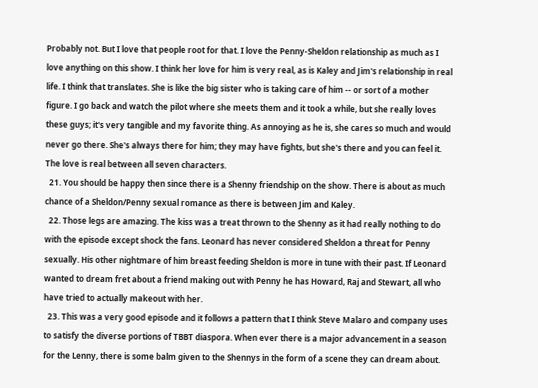Probably not. But I love that people root for that. I love the Penny-Sheldon relationship as much as I love anything on this show. I think her love for him is very real, as is Kaley and Jim's relationship in real life. I think that translates. She is like the big sister who is taking care of him -- or sort of a mother figure. I go back and watch the pilot where she meets them and it took a while, but she really loves these guys; it's very tangible and my favorite thing. As annoying as he is, she cares so much and would never go there. She's always there for him; they may have fights, but she's there and you can feel it. The love is real between all seven characters.
  21. You should be happy then since there is a Shenny friendship on the show. There is about as much chance of a Sheldon/Penny sexual romance as there is between Jim and Kaley.
  22. Those legs are amazing. The kiss was a treat thrown to the Shenny as it had really nothing to do with the episode except shock the fans. Leonard has never considered Sheldon a threat for Penny sexually. His other nightmare of him breast feeding Sheldon is more in tune with their past. If Leonard wanted to dream fret about a friend making out with Penny he has Howard, Raj and Stewart, all who have tried to actually makeout with her.
  23. This was a very good episode and it follows a pattern that I think Steve Malaro and company uses to satisfy the diverse portions of TBBT diaspora. When ever there is a major advancement in a season for the Lenny, there is some balm given to the Shennys in the form of a scene they can dream about.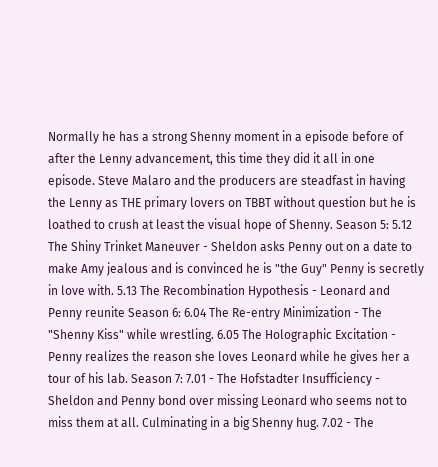Normally he has a strong Shenny moment in a episode before of after the Lenny advancement, this time they did it all in one episode. Steve Malaro and the producers are steadfast in having the Lenny as THE primary lovers on TBBT without question but he is loathed to crush at least the visual hope of Shenny. Season 5: 5.12 The Shiny Trinket Maneuver - Sheldon asks Penny out on a date to make Amy jealous and is convinced he is "the Guy" Penny is secretly in love with. 5.13 The Recombination Hypothesis - Leonard and Penny reunite Season 6: 6.04 The Re-entry Minimization - The "Shenny Kiss" while wrestling. 6.05 The Holographic Excitation - Penny realizes the reason she loves Leonard while he gives her a tour of his lab. Season 7: 7.01 - The Hofstadter Insufficiency - Sheldon and Penny bond over missing Leonard who seems not to miss them at all. Culminating in a big Shenny hug. 7.02 - The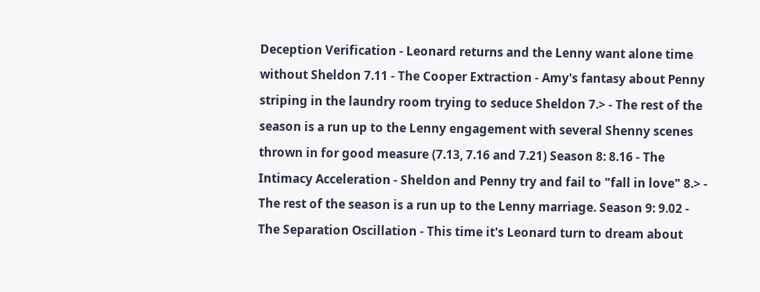Deception Verification - Leonard returns and the Lenny want alone time without Sheldon 7.11 - The Cooper Extraction - Amy's fantasy about Penny striping in the laundry room trying to seduce Sheldon 7.> - The rest of the season is a run up to the Lenny engagement with several Shenny scenes thrown in for good measure (7.13, 7.16 and 7.21) Season 8: 8.16 - The Intimacy Acceleration - Sheldon and Penny try and fail to "fall in love" 8.> - The rest of the season is a run up to the Lenny marriage. Season 9: 9.02 - The Separation Oscillation - This time it's Leonard turn to dream about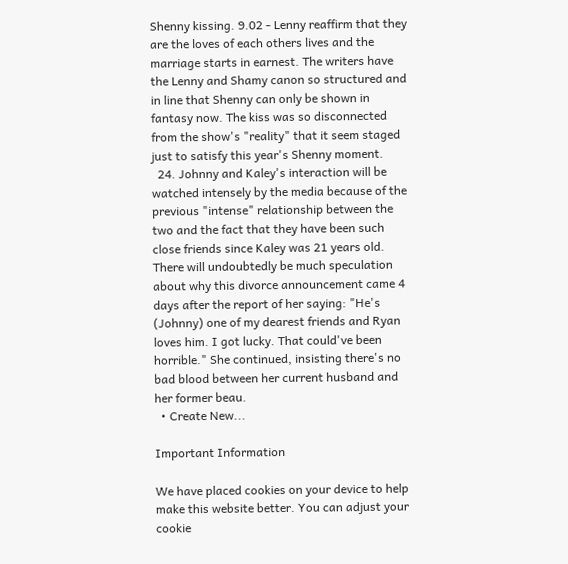Shenny kissing. 9.02 - Lenny reaffirm that they are the loves of each others lives and the marriage starts in earnest. The writers have the Lenny and Shamy canon so structured and in line that Shenny can only be shown in fantasy now. The kiss was so disconnected from the show's "reality" that it seem staged just to satisfy this year's Shenny moment.
  24. Johnny and Kaley's interaction will be watched intensely by the media because of the previous "intense" relationship between the two and the fact that they have been such close friends since Kaley was 21 years old. There will undoubtedly be much speculation about why this divorce announcement came 4 days after the report of her saying: "He's (Johnny) one of my dearest friends and Ryan loves him. I got lucky. That could've been horrible." She continued, insisting there's no bad blood between her current husband and her former beau.
  • Create New...

Important Information

We have placed cookies on your device to help make this website better. You can adjust your cookie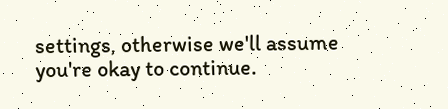settings, otherwise we'll assume you're okay to continue.